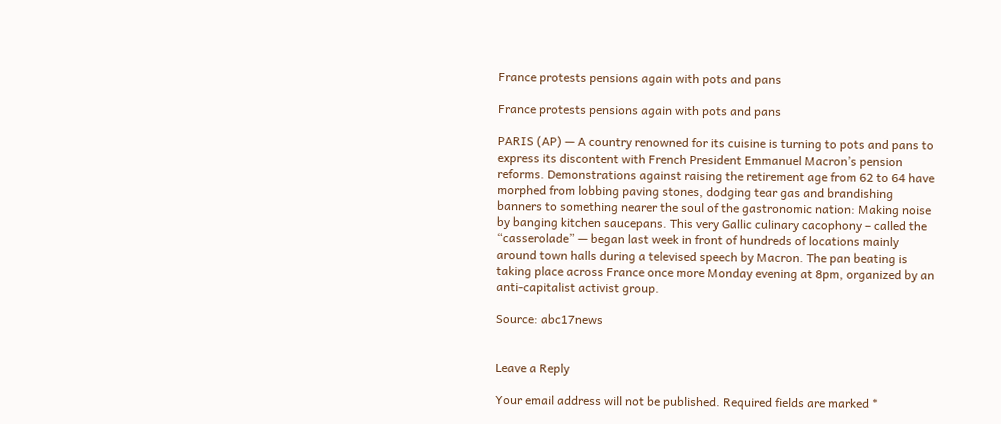France protests pensions again with pots and pans

France protests pensions again with pots and pans

PARIS (AP) — A country renowned for its cuisine is turning to pots and pans to express its discontent with French President Emmanuel Macron’s pension reforms. Demonstrations against raising the retirement age from 62 to 64 have morphed from lobbing paving stones, dodging tear gas and brandishing banners to something nearer the soul of the gastronomic nation: Making noise by banging kitchen saucepans. This very Gallic culinary cacophony – called the “casserolade” — began last week in front of hundreds of locations mainly around town halls during a televised speech by Macron. The pan beating is taking place across France once more Monday evening at 8pm, organized by an anti-capitalist activist group.

Source: abc17news


Leave a Reply

Your email address will not be published. Required fields are marked *